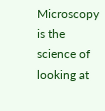Microscopy is the science of looking at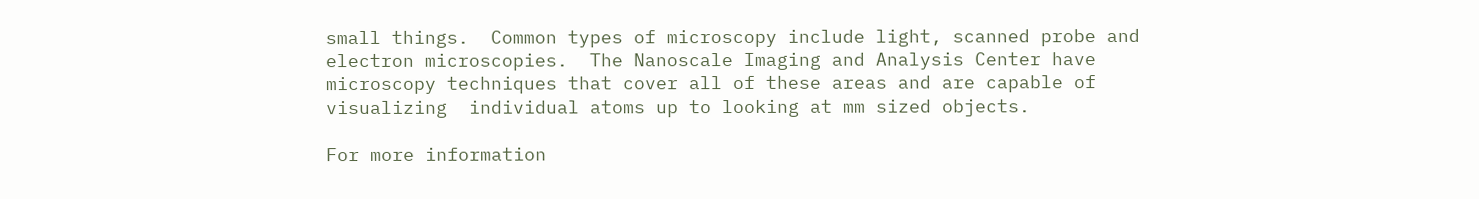small things.  Common types of microscopy include light, scanned probe and electron microscopies.  The Nanoscale Imaging and Analysis Center have microscopy techniques that cover all of these areas and are capable of visualizing  individual atoms up to looking at mm sized objects.

For more information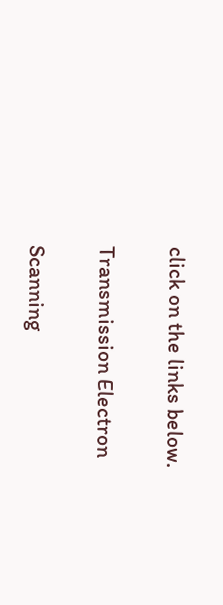click on the links below.

Transmission Electron

Scanning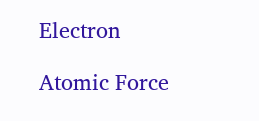Electron

Atomic Force